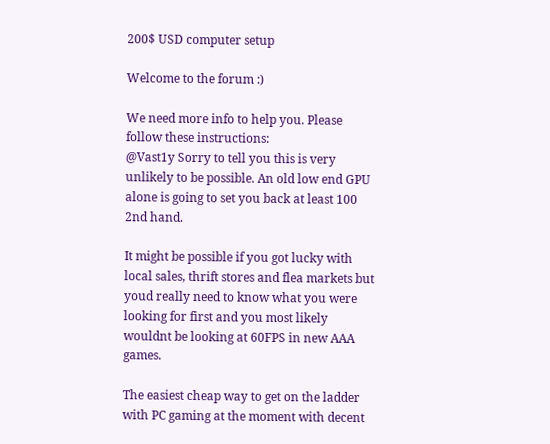200$ USD computer setup

Welcome to the forum :)

We need more info to help you. Please follow these instructions:
@Vast1y Sorry to tell you this is very unlikely to be possible. An old low end GPU alone is going to set you back at least 100 2nd hand.

It might be possible if you got lucky with local sales, thrift stores and flea markets but youd really need to know what you were looking for first and you most likely wouldnt be looking at 60FPS in new AAA games.

The easiest cheap way to get on the ladder with PC gaming at the moment with decent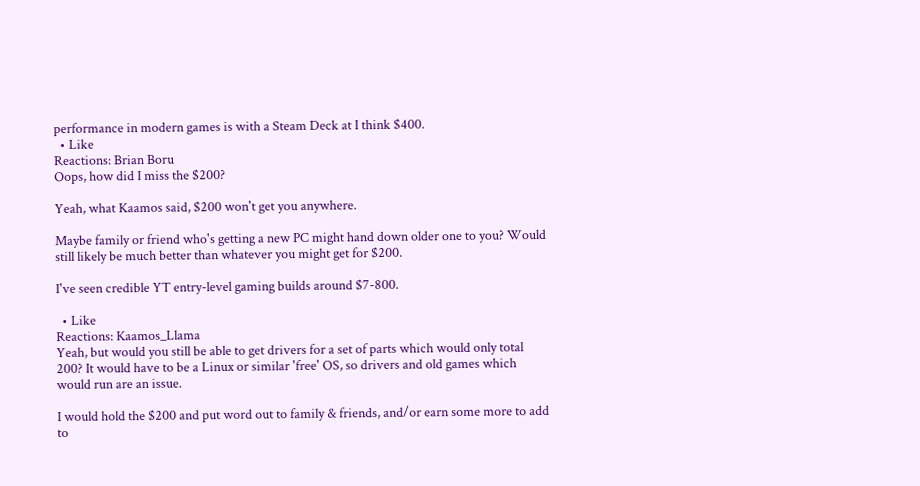performance in modern games is with a Steam Deck at I think $400.
  • Like
Reactions: Brian Boru
Oops, how did I miss the $200?

Yeah, what Kaamos said, $200 won't get you anywhere.

Maybe family or friend who's getting a new PC might hand down older one to you? Would still likely be much better than whatever you might get for $200.

I've seen credible YT entry-level gaming builds around $7-800.

  • Like
Reactions: Kaamos_Llama
Yeah, but would you still be able to get drivers for a set of parts which would only total 200? It would have to be a Linux or similar 'free' OS, so drivers and old games which would run are an issue.

I would hold the $200 and put word out to family & friends, and/or earn some more to add to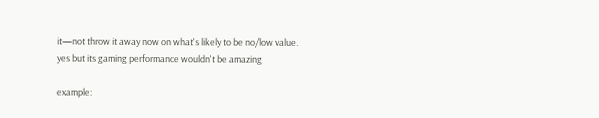it—not throw it away now on what's likely to be no/low value.
yes but its gaming performance wouldn't be amazing

example: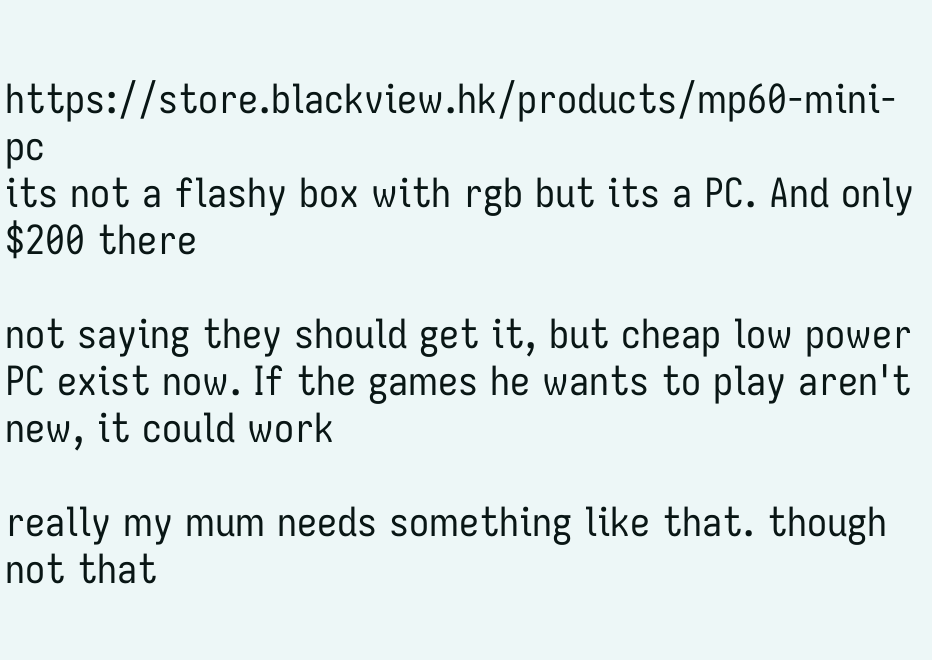https://store.blackview.hk/products/mp60-mini-pc
its not a flashy box with rgb but its a PC. And only $200 there

not saying they should get it, but cheap low power PC exist now. If the games he wants to play aren't new, it could work

really my mum needs something like that. though not that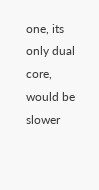one, its only dual core, would be slower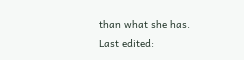than what she has.
Last edited: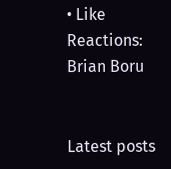• Like
Reactions: Brian Boru


Latest posts